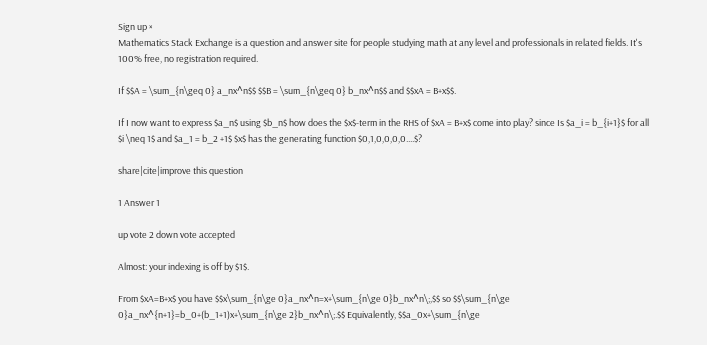Sign up ×
Mathematics Stack Exchange is a question and answer site for people studying math at any level and professionals in related fields. It's 100% free, no registration required.

If $$A = \sum_{n\geq 0} a_nx^n$$ $$B = \sum_{n\geq 0} b_nx^n$$ and $$xA = B+x$$.

If I now want to express $a_n$ using $b_n$ how does the $x$-term in the RHS of $xA = B+x$ come into play? since Is $a_i = b_{i+1}$ for all $i \neq 1$ and $a_1 = b_2 +1$ $x$ has the generating function $0,1,0,0,0,0....$?

share|cite|improve this question

1 Answer 1

up vote 2 down vote accepted

Almost: your indexing is off by $1$.

From $xA=B+x$ you have $$x\sum_{n\ge 0}a_nx^n=x+\sum_{n\ge 0}b_nx^n\;,$$ so $$\sum_{n\ge 0}a_nx^{n+1}=b_0+(b_1+1)x+\sum_{n\ge 2}b_nx^n\;.$$ Equivalently, $$a_0x+\sum_{n\ge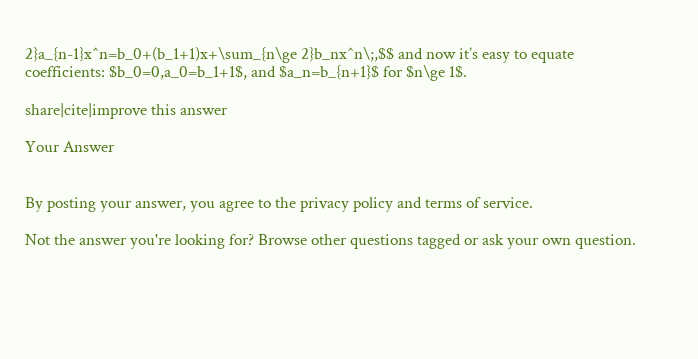2}a_{n-1}x^n=b_0+(b_1+1)x+\sum_{n\ge 2}b_nx^n\;,$$ and now it’s easy to equate coefficients: $b_0=0,a_0=b_1+1$, and $a_n=b_{n+1}$ for $n\ge 1$.

share|cite|improve this answer

Your Answer


By posting your answer, you agree to the privacy policy and terms of service.

Not the answer you're looking for? Browse other questions tagged or ask your own question.